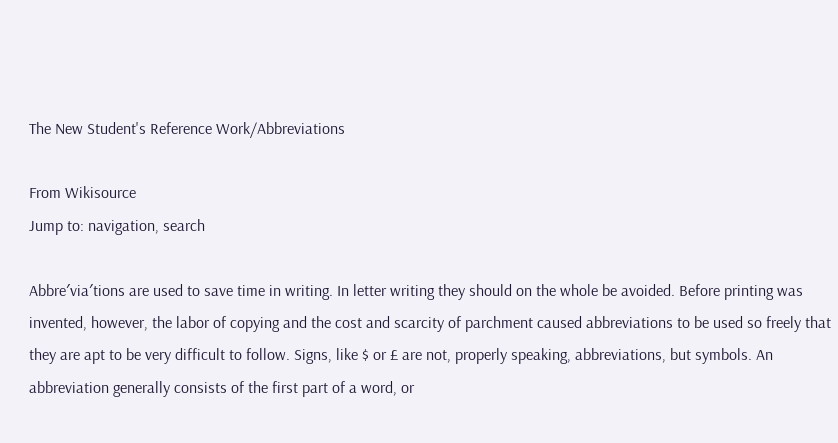The New Student's Reference Work/Abbreviations

From Wikisource
Jump to: navigation, search

Abbre′via′tions are used to save time in writing. In letter writing they should on the whole be avoided. Before printing was invented, however, the labor of copying and the cost and scarcity of parchment caused abbreviations to be used so freely that they are apt to be very difficult to follow. Signs, like $ or £ are not, properly speaking, abbreviations, but symbols. An abbreviation generally consists of the first part of a word, or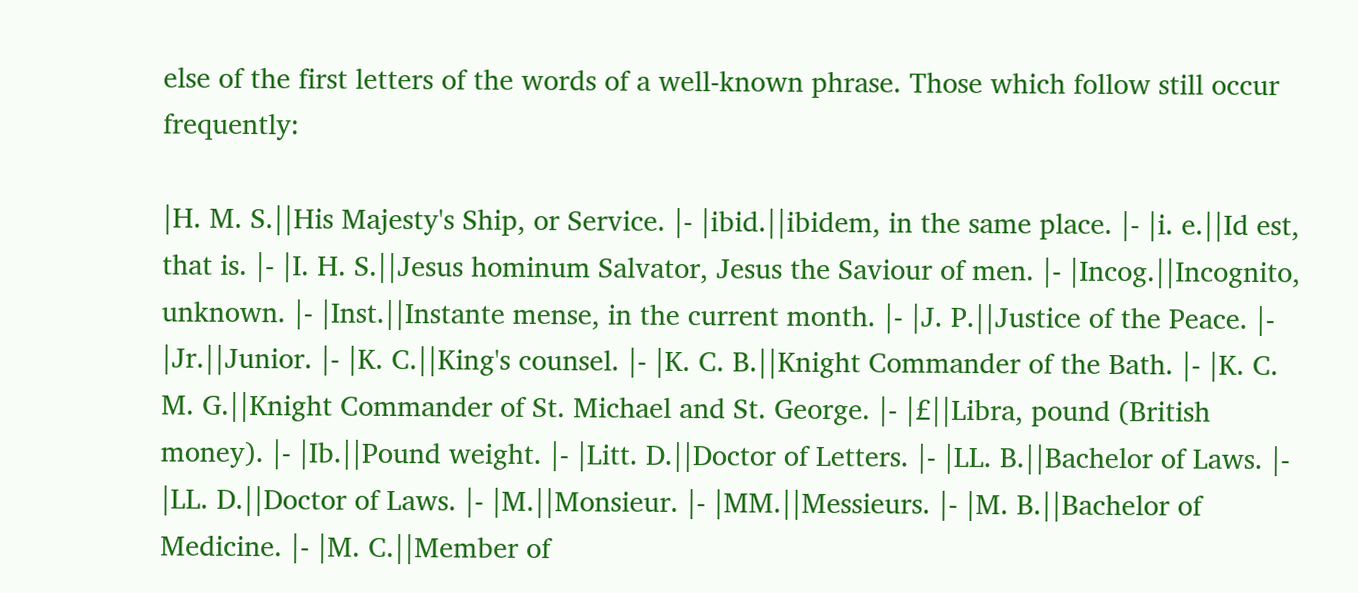else of the first letters of the words of a well-known phrase. Those which follow still occur frequently:

|H. M. S.||His Majesty's Ship, or Service. |- |ibid.||ibidem, in the same place. |- |i. e.||Id est, that is. |- |I. H. S.||Jesus hominum Salvator, Jesus the Saviour of men. |- |Incog.||Incognito, unknown. |- |Inst.||Instante mense, in the current month. |- |J. P.||Justice of the Peace. |- |Jr.||Junior. |- |K. C.||King's counsel. |- |K. C. B.||Knight Commander of the Bath. |- |K. C. M. G.||Knight Commander of St. Michael and St. George. |- |£||Libra, pound (British money). |- |Ib.||Pound weight. |- |Litt. D.||Doctor of Letters. |- |LL. B.||Bachelor of Laws. |- |LL. D.||Doctor of Laws. |- |M.||Monsieur. |- |MM.||Messieurs. |- |M. B.||Bachelor of Medicine. |- |M. C.||Member of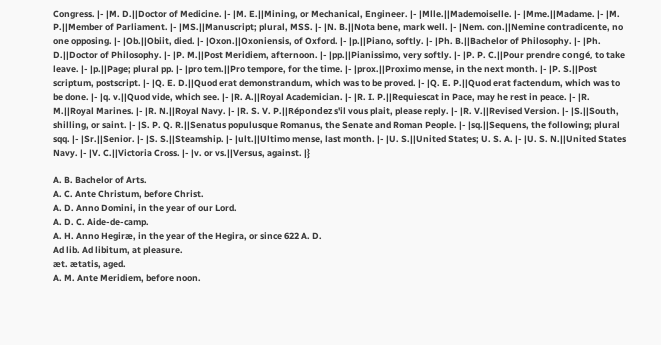Congress. |- |M. D.||Doctor of Medicine. |- |M. E.||Mining, or Mechanical, Engineer. |- |Mlle.||Mademoiselle. |- |Mme.||Madame. |- |M. P.||Member of Parliament. |- |MS.||Manuscript; plural, MSS. |- |N. B.||Nota bene, mark well. |- |Nem. con.||Nemine contradicente, no one opposing. |- |Ob.||Obiit, died. |- |Oxon.||Oxoniensis, of Oxford. |- |p.||Piano, softly. |- |Ph. B.||Bachelor of Philosophy. |- |Ph. D.||Doctor of Philosophy. |- |P. M.||Post Meridiem, afternoon. |- |pp.||Pianissimo, very softly. |- |P. P. C.||Pour prendre congé, to take leave. |- |p.||Page; plural pp. |- |pro tem.||Pro tempore, for the time. |- |prox.||Proximo mense, in the next month. |- |P. S.||Post scriptum, postscript. |- |Q. E. D.||Quod erat demonstrandum, which was to be proved. |- |Q. E. P.||Quod erat factendum, which was to be done. |- |q. v.||Quod vide, which see. |- |R. A.||Royal Academician. |- |R. I. P.||Requiescat in Pace, may he rest in peace. |- |R. M.||Royal Marines. |- |R. N.||Royal Navy. |- |R. S. V. P.||Répondez s'il vous plait, please reply. |- |R. V.||Revised Version. |- |S.||South, shilling, or saint. |- |S. P. Q. R.||Senatus populusque Romanus, the Senate and Roman People. |- |sq.||Sequens, the following; plural sqq. |- |Sr.||Senior. |- |S. S.||Steamship. |- |ult.||Ultimo mense, last month. |- |U. S.||United States; U. S. A. |- |U. S. N.||United States Navy. |- |V. C.||Victoria Cross. |- |v. or vs.||Versus, against. |}

A. B. Bachelor of Arts.
A. C. Ante Christum, before Christ.
A. D. Anno Domini, in the year of our Lord.
A. D. C. Aide-de-camp.
A. H. Anno Hegiræ, in the year of the Hegira, or since 622 A. D.
Ad lib. Ad libitum, at pleasure.
æt. ætatis, aged.
A. M. Ante Meridiem, before noon.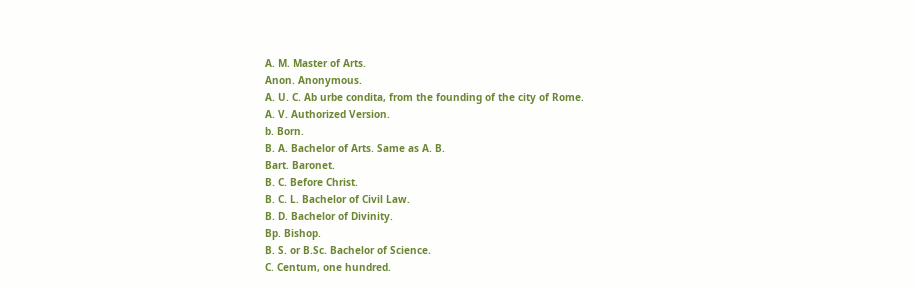A. M. Master of Arts.
Anon. Anonymous.
A. U. C. Ab urbe condita, from the founding of the city of Rome.
A. V. Authorized Version.
b. Born.
B. A. Bachelor of Arts. Same as A. B.
Bart. Baronet.
B. C. Before Christ.
B. C. L. Bachelor of Civil Law.
B. D. Bachelor of Divinity.
Bp. Bishop.
B. S. or B.Sc. Bachelor of Science.
C. Centum, one hundred.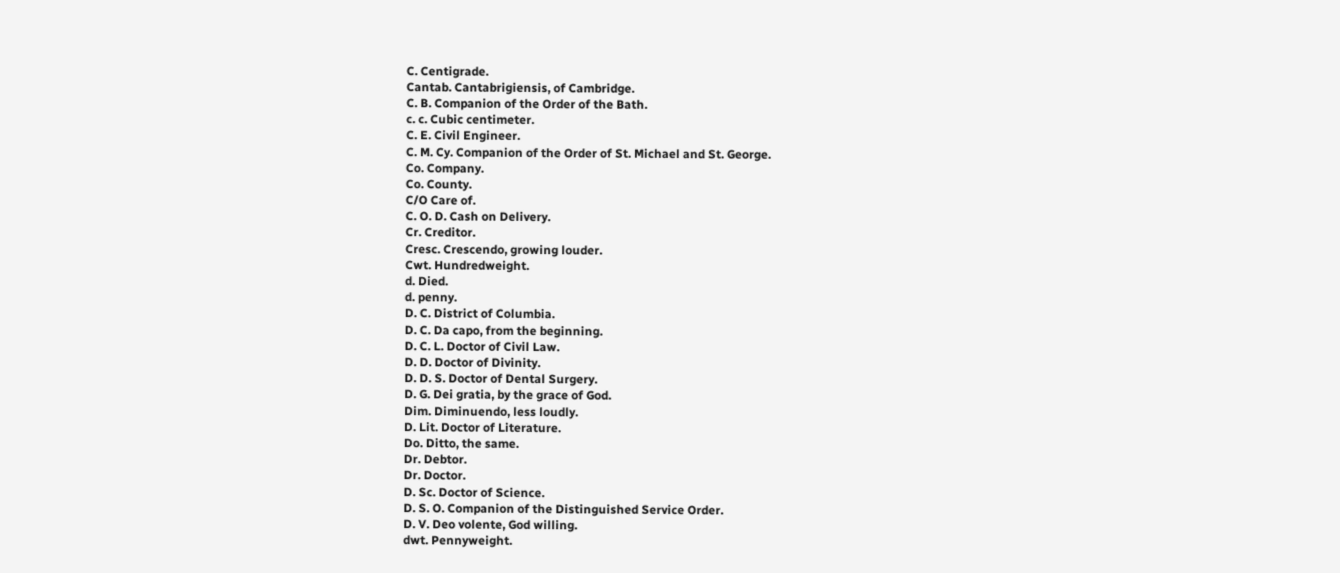C. Centigrade.
Cantab. Cantabrigiensis, of Cambridge.
C. B. Companion of the Order of the Bath.
c. c. Cubic centimeter.
C. E. Civil Engineer.
C. M. Cy. Companion of the Order of St. Michael and St. George.
Co. Company.
Co. County.
C/O Care of.
C. O. D. Cash on Delivery.
Cr. Creditor.
Cresc. Crescendo, growing louder.
Cwt. Hundredweight.
d. Died.
d. penny.
D. C. District of Columbia.
D. C. Da capo, from the beginning.
D. C. L. Doctor of Civil Law.
D. D. Doctor of Divinity.
D. D. S. Doctor of Dental Surgery.
D. G. Dei gratia, by the grace of God.
Dim. Diminuendo, less loudly.
D. Lit. Doctor of Literature.
Do. Ditto, the same.
Dr. Debtor.
Dr. Doctor.
D. Sc. Doctor of Science.
D. S. O. Companion of the Distinguished Service Order.
D. V. Deo volente, God willing.
dwt. Pennyweight.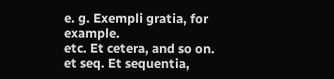e. g. Exempli gratia, for example.
etc. Et cetera, and so on.
et seq. Et sequentia,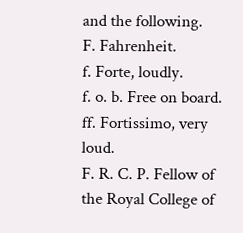and the following.
F. Fahrenheit.
f. Forte, loudly.
f. o. b. Free on board.
ff. Fortissimo, very loud.
F. R. C. P. Fellow of the Royal College of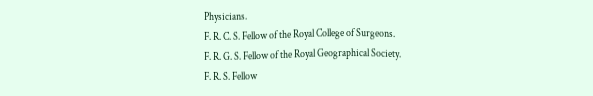Physicians.
F. R. C. S. Fellow of the Royal College of Surgeons.
F. R. G. S. Fellow of the Royal Geographical Society.
F. R. S. Fellow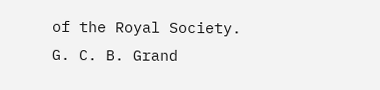of the Royal Society.
G. C. B. Grand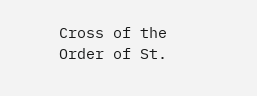Cross of the Order of St.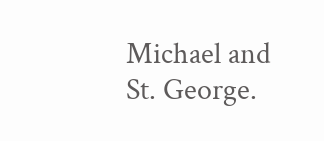Michael and St. George.